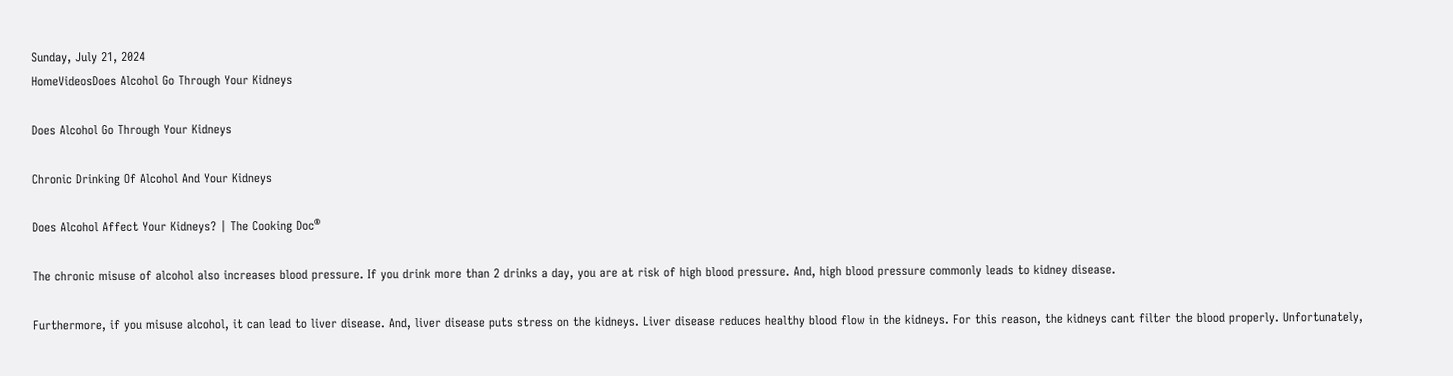Sunday, July 21, 2024
HomeVideosDoes Alcohol Go Through Your Kidneys

Does Alcohol Go Through Your Kidneys

Chronic Drinking Of Alcohol And Your Kidneys

Does Alcohol Affect Your Kidneys? | The Cooking Doc®

The chronic misuse of alcohol also increases blood pressure. If you drink more than 2 drinks a day, you are at risk of high blood pressure. And, high blood pressure commonly leads to kidney disease.

Furthermore, if you misuse alcohol, it can lead to liver disease. And, liver disease puts stress on the kidneys. Liver disease reduces healthy blood flow in the kidneys. For this reason, the kidneys cant filter the blood properly. Unfortunately,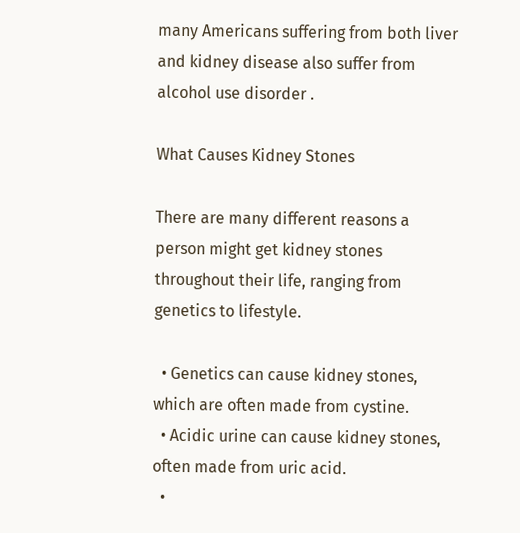many Americans suffering from both liver and kidney disease also suffer from alcohol use disorder .

What Causes Kidney Stones

There are many different reasons a person might get kidney stones throughout their life, ranging from genetics to lifestyle.

  • Genetics can cause kidney stones, which are often made from cystine.
  • Acidic urine can cause kidney stones, often made from uric acid.
  •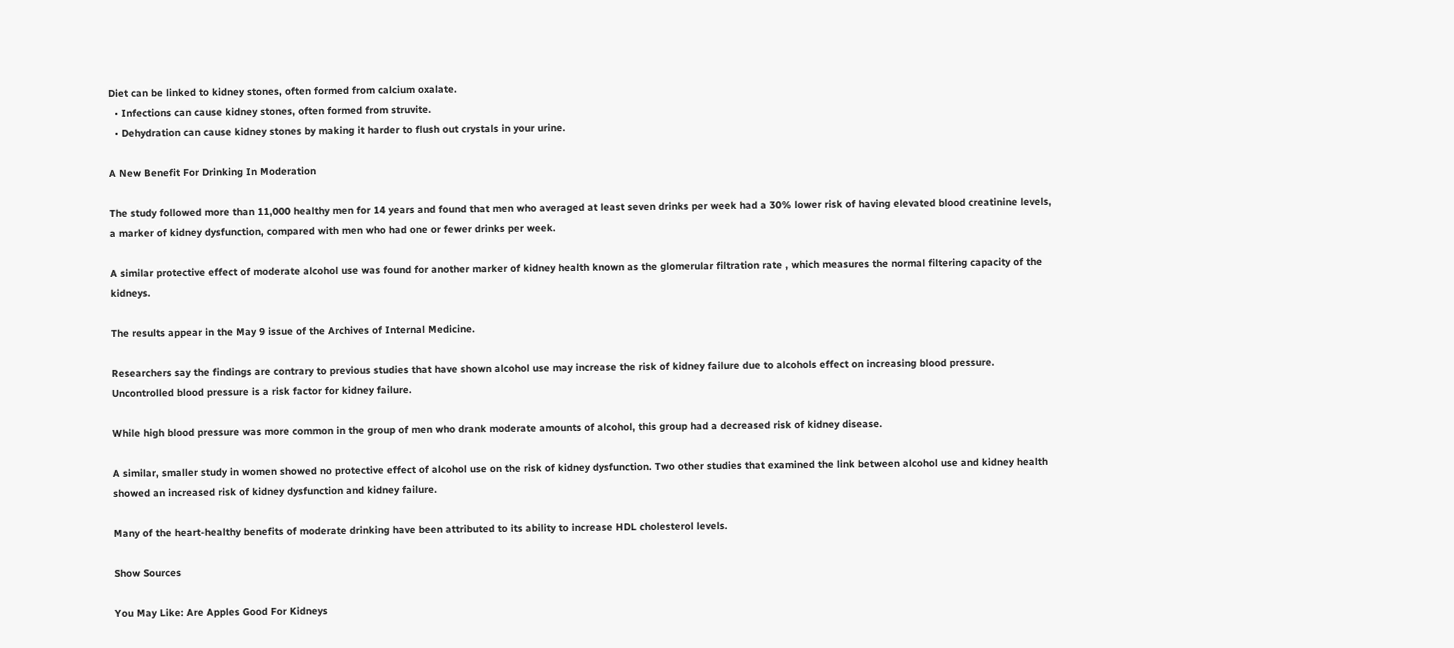Diet can be linked to kidney stones, often formed from calcium oxalate.
  • Infections can cause kidney stones, often formed from struvite.
  • Dehydration can cause kidney stones by making it harder to flush out crystals in your urine.

A New Benefit For Drinking In Moderation

The study followed more than 11,000 healthy men for 14 years and found that men who averaged at least seven drinks per week had a 30% lower risk of having elevated blood creatinine levels, a marker of kidney dysfunction, compared with men who had one or fewer drinks per week.

A similar protective effect of moderate alcohol use was found for another marker of kidney health known as the glomerular filtration rate , which measures the normal filtering capacity of the kidneys.

The results appear in the May 9 issue of the Archives of Internal Medicine.

Researchers say the findings are contrary to previous studies that have shown alcohol use may increase the risk of kidney failure due to alcohols effect on increasing blood pressure. Uncontrolled blood pressure is a risk factor for kidney failure.

While high blood pressure was more common in the group of men who drank moderate amounts of alcohol, this group had a decreased risk of kidney disease.

A similar, smaller study in women showed no protective effect of alcohol use on the risk of kidney dysfunction. Two other studies that examined the link between alcohol use and kidney health showed an increased risk of kidney dysfunction and kidney failure.

Many of the heart-healthy benefits of moderate drinking have been attributed to its ability to increase HDL cholesterol levels.

Show Sources

You May Like: Are Apples Good For Kidneys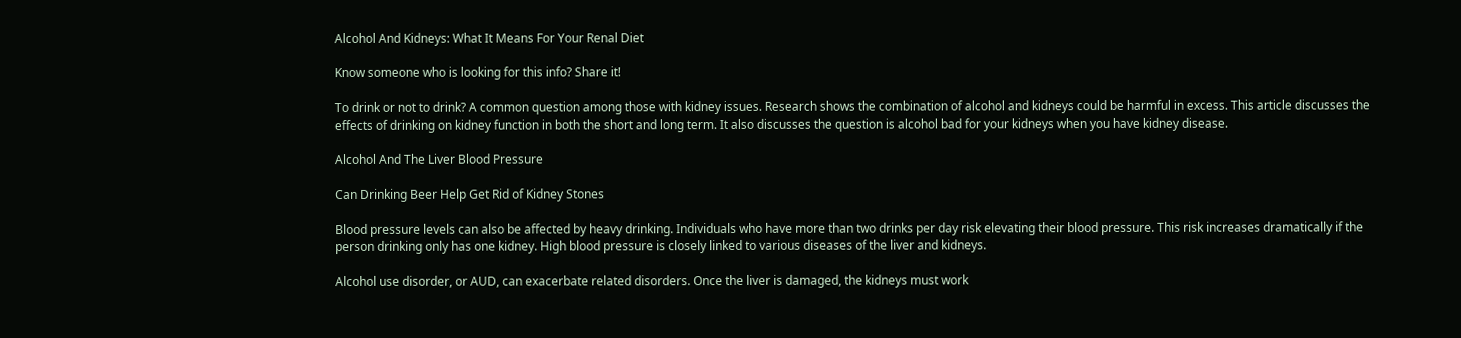Alcohol And Kidneys: What It Means For Your Renal Diet

Know someone who is looking for this info? Share it!

To drink or not to drink? A common question among those with kidney issues. Research shows the combination of alcohol and kidneys could be harmful in excess. This article discusses the effects of drinking on kidney function in both the short and long term. It also discusses the question is alcohol bad for your kidneys when you have kidney disease.

Alcohol And The Liver Blood Pressure

Can Drinking Beer Help Get Rid of Kidney Stones

Blood pressure levels can also be affected by heavy drinking. Individuals who have more than two drinks per day risk elevating their blood pressure. This risk increases dramatically if the person drinking only has one kidney. High blood pressure is closely linked to various diseases of the liver and kidneys.

Alcohol use disorder, or AUD, can exacerbate related disorders. Once the liver is damaged, the kidneys must work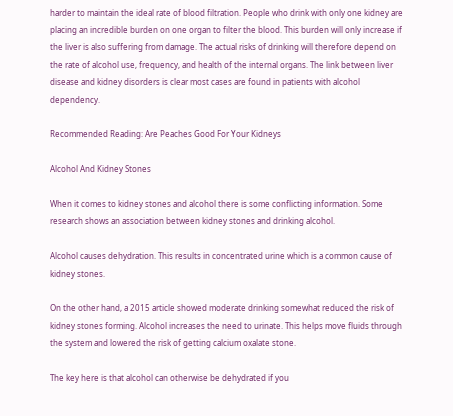harder to maintain the ideal rate of blood filtration. People who drink with only one kidney are placing an incredible burden on one organ to filter the blood. This burden will only increase if the liver is also suffering from damage. The actual risks of drinking will therefore depend on the rate of alcohol use, frequency, and health of the internal organs. The link between liver disease and kidney disorders is clear most cases are found in patients with alcohol dependency.

Recommended Reading: Are Peaches Good For Your Kidneys

Alcohol And Kidney Stones

When it comes to kidney stones and alcohol there is some conflicting information. Some research shows an association between kidney stones and drinking alcohol.

Alcohol causes dehydration. This results in concentrated urine which is a common cause of kidney stones.

On the other hand, a 2015 article showed moderate drinking somewhat reduced the risk of kidney stones forming. Alcohol increases the need to urinate. This helps move fluids through the system and lowered the risk of getting calcium oxalate stone.

The key here is that alcohol can otherwise be dehydrated if you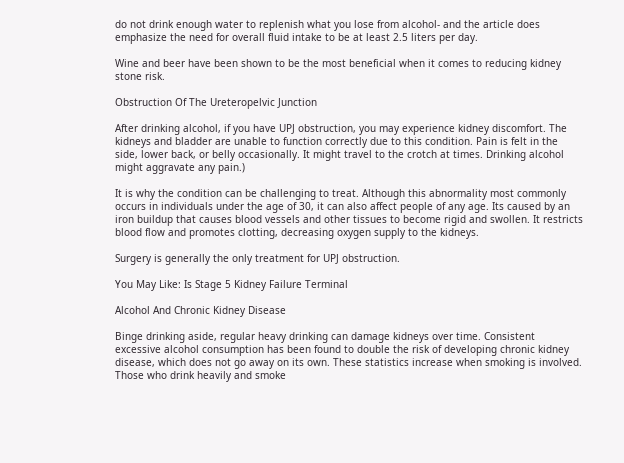do not drink enough water to replenish what you lose from alcohol- and the article does emphasize the need for overall fluid intake to be at least 2.5 liters per day.

Wine and beer have been shown to be the most beneficial when it comes to reducing kidney stone risk.

Obstruction Of The Ureteropelvic Junction

After drinking alcohol, if you have UPJ obstruction, you may experience kidney discomfort. The kidneys and bladder are unable to function correctly due to this condition. Pain is felt in the side, lower back, or belly occasionally. It might travel to the crotch at times. Drinking alcohol might aggravate any pain.)

It is why the condition can be challenging to treat. Although this abnormality most commonly occurs in individuals under the age of 30, it can also affect people of any age. Its caused by an iron buildup that causes blood vessels and other tissues to become rigid and swollen. It restricts blood flow and promotes clotting, decreasing oxygen supply to the kidneys.

Surgery is generally the only treatment for UPJ obstruction.

You May Like: Is Stage 5 Kidney Failure Terminal

Alcohol And Chronic Kidney Disease

Binge drinking aside, regular heavy drinking can damage kidneys over time. Consistent excessive alcohol consumption has been found to double the risk of developing chronic kidney disease, which does not go away on its own. These statistics increase when smoking is involved. Those who drink heavily and smoke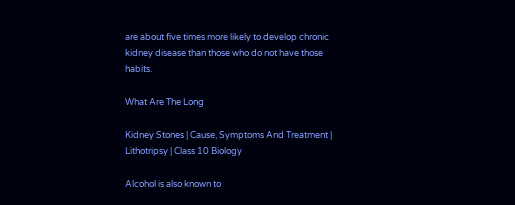are about five times more likely to develop chronic kidney disease than those who do not have those habits.

What Are The Long

Kidney Stones | Cause, Symptoms And Treatment | Lithotripsy | Class 10 Biology

Alcohol is also known to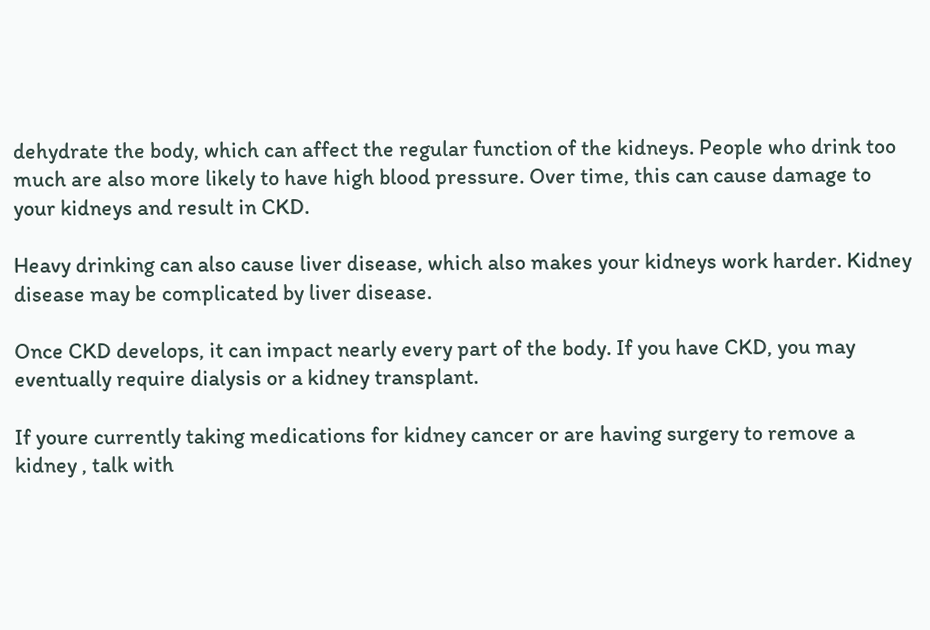dehydrate the body, which can affect the regular function of the kidneys. People who drink too much are also more likely to have high blood pressure. Over time, this can cause damage to your kidneys and result in CKD.

Heavy drinking can also cause liver disease, which also makes your kidneys work harder. Kidney disease may be complicated by liver disease.

Once CKD develops, it can impact nearly every part of the body. If you have CKD, you may eventually require dialysis or a kidney transplant.

If youre currently taking medications for kidney cancer or are having surgery to remove a kidney , talk with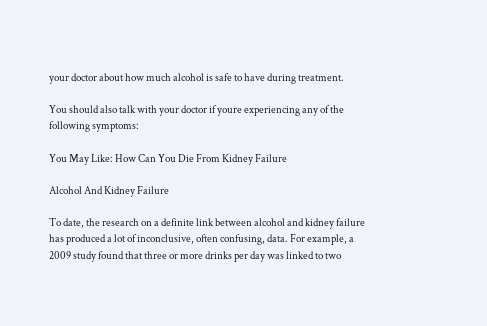your doctor about how much alcohol is safe to have during treatment.

You should also talk with your doctor if youre experiencing any of the following symptoms:

You May Like: How Can You Die From Kidney Failure

Alcohol And Kidney Failure

To date, the research on a definite link between alcohol and kidney failure has produced a lot of inconclusive, often confusing, data. For example, a 2009 study found that three or more drinks per day was linked to two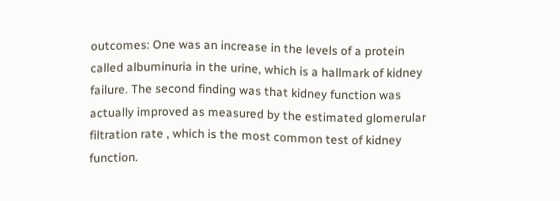outcomes: One was an increase in the levels of a protein called albuminuria in the urine, which is a hallmark of kidney failure. The second finding was that kidney function was actually improved as measured by the estimated glomerular filtration rate , which is the most common test of kidney function.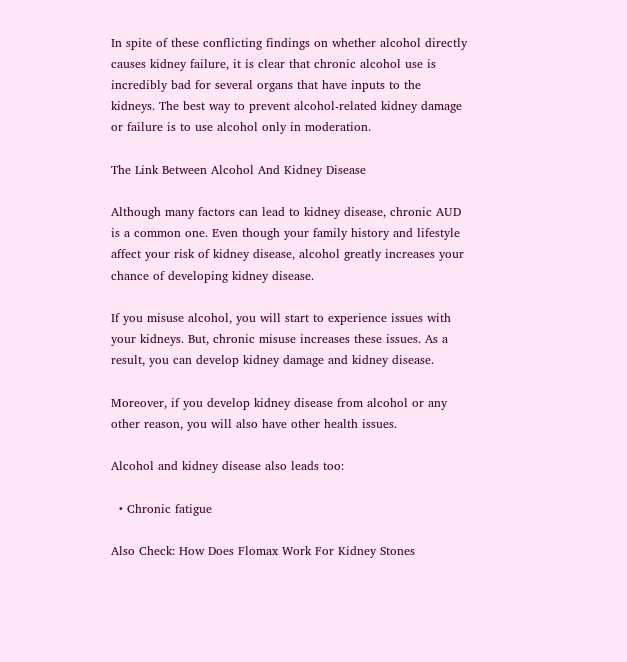In spite of these conflicting findings on whether alcohol directly causes kidney failure, it is clear that chronic alcohol use is incredibly bad for several organs that have inputs to the kidneys. The best way to prevent alcohol-related kidney damage or failure is to use alcohol only in moderation.

The Link Between Alcohol And Kidney Disease

Although many factors can lead to kidney disease, chronic AUD is a common one. Even though your family history and lifestyle affect your risk of kidney disease, alcohol greatly increases your chance of developing kidney disease.

If you misuse alcohol, you will start to experience issues with your kidneys. But, chronic misuse increases these issues. As a result, you can develop kidney damage and kidney disease.

Moreover, if you develop kidney disease from alcohol or any other reason, you will also have other health issues.

Alcohol and kidney disease also leads too:

  • Chronic fatigue

Also Check: How Does Flomax Work For Kidney Stones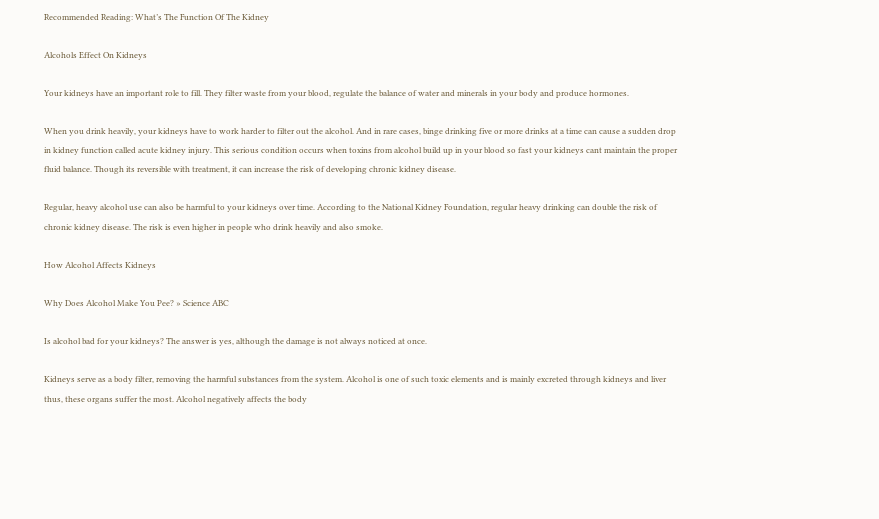Recommended Reading: What’s The Function Of The Kidney

Alcohols Effect On Kidneys

Your kidneys have an important role to fill. They filter waste from your blood, regulate the balance of water and minerals in your body and produce hormones.

When you drink heavily, your kidneys have to work harder to filter out the alcohol. And in rare cases, binge drinking five or more drinks at a time can cause a sudden drop in kidney function called acute kidney injury. This serious condition occurs when toxins from alcohol build up in your blood so fast your kidneys cant maintain the proper fluid balance. Though its reversible with treatment, it can increase the risk of developing chronic kidney disease.

Regular, heavy alcohol use can also be harmful to your kidneys over time. According to the National Kidney Foundation, regular heavy drinking can double the risk of chronic kidney disease. The risk is even higher in people who drink heavily and also smoke.

How Alcohol Affects Kidneys

Why Does Alcohol Make You Pee? » Science ABC

Is alcohol bad for your kidneys? The answer is yes, although the damage is not always noticed at once.

Kidneys serve as a body filter, removing the harmful substances from the system. Alcohol is one of such toxic elements and is mainly excreted through kidneys and liver thus, these organs suffer the most. Alcohol negatively affects the body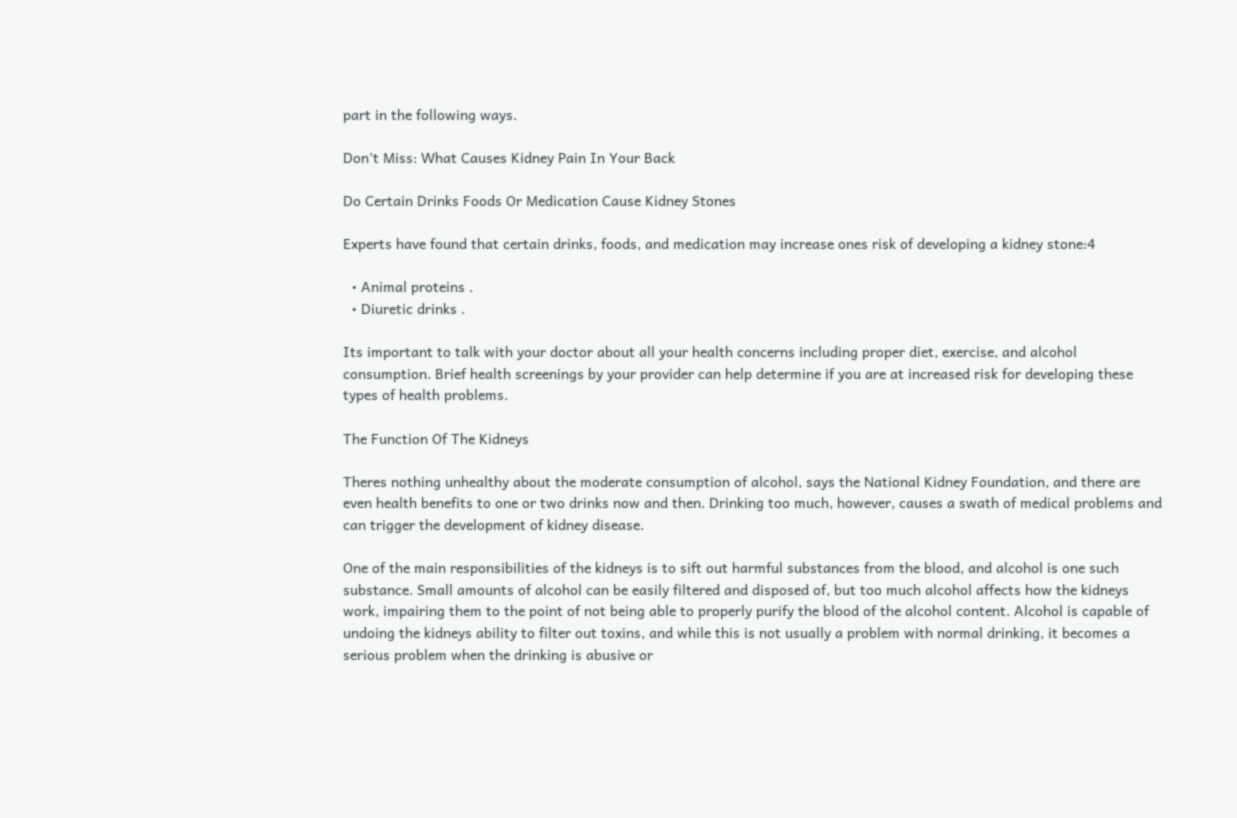part in the following ways.

Don’t Miss: What Causes Kidney Pain In Your Back

Do Certain Drinks Foods Or Medication Cause Kidney Stones

Experts have found that certain drinks, foods, and medication may increase ones risk of developing a kidney stone:4

  • Animal proteins .
  • Diuretic drinks .

Its important to talk with your doctor about all your health concerns including proper diet, exercise, and alcohol consumption. Brief health screenings by your provider can help determine if you are at increased risk for developing these types of health problems.

The Function Of The Kidneys

Theres nothing unhealthy about the moderate consumption of alcohol, says the National Kidney Foundation, and there are even health benefits to one or two drinks now and then. Drinking too much, however, causes a swath of medical problems and can trigger the development of kidney disease.

One of the main responsibilities of the kidneys is to sift out harmful substances from the blood, and alcohol is one such substance. Small amounts of alcohol can be easily filtered and disposed of, but too much alcohol affects how the kidneys work, impairing them to the point of not being able to properly purify the blood of the alcohol content. Alcohol is capable of undoing the kidneys ability to filter out toxins, and while this is not usually a problem with normal drinking, it becomes a serious problem when the drinking is abusive or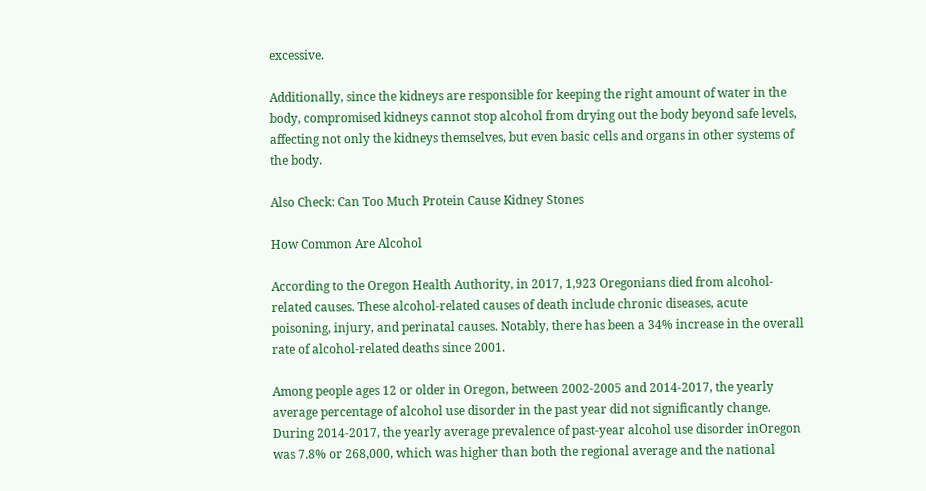excessive.

Additionally, since the kidneys are responsible for keeping the right amount of water in the body, compromised kidneys cannot stop alcohol from drying out the body beyond safe levels, affecting not only the kidneys themselves, but even basic cells and organs in other systems of the body.

Also Check: Can Too Much Protein Cause Kidney Stones

How Common Are Alcohol

According to the Oregon Health Authority, in 2017, 1,923 Oregonians died from alcohol-related causes. These alcohol-related causes of death include chronic diseases, acute poisoning, injury, and perinatal causes. Notably, there has been a 34% increase in the overall rate of alcohol-related deaths since 2001.

Among people ages 12 or older in Oregon, between 2002-2005 and 2014-2017, the yearly average percentage of alcohol use disorder in the past year did not significantly change. During 2014-2017, the yearly average prevalence of past-year alcohol use disorder inOregon was 7.8% or 268,000, which was higher than both the regional average and the national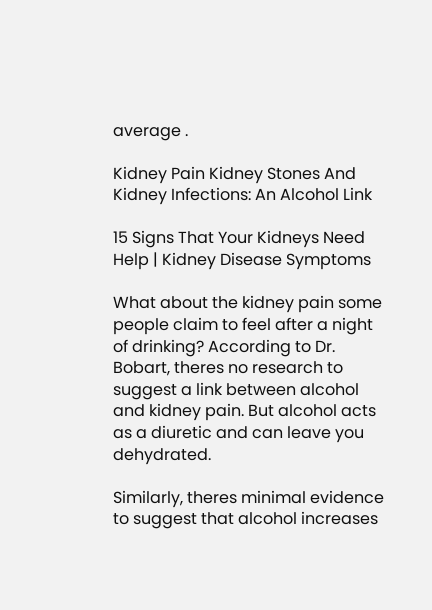average .

Kidney Pain Kidney Stones And Kidney Infections: An Alcohol Link

15 Signs That Your Kidneys Need Help | Kidney Disease Symptoms

What about the kidney pain some people claim to feel after a night of drinking? According to Dr. Bobart, theres no research to suggest a link between alcohol and kidney pain. But alcohol acts as a diuretic and can leave you dehydrated.

Similarly, theres minimal evidence to suggest that alcohol increases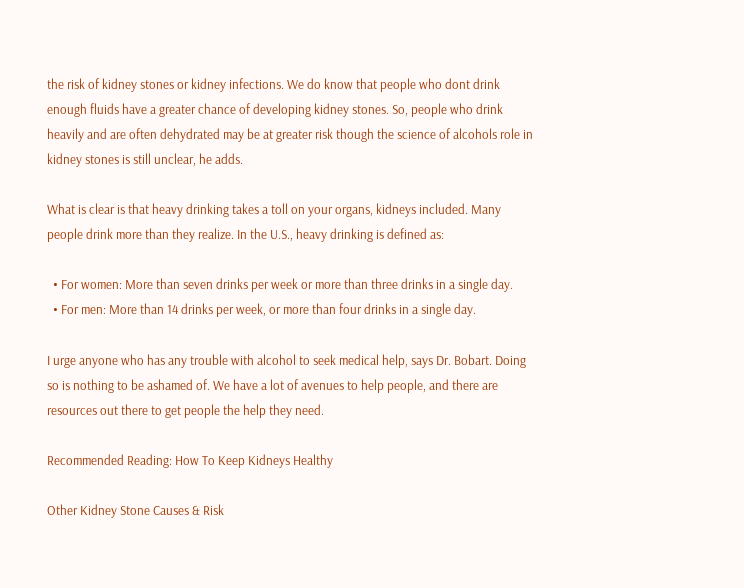the risk of kidney stones or kidney infections. We do know that people who dont drink enough fluids have a greater chance of developing kidney stones. So, people who drink heavily and are often dehydrated may be at greater risk though the science of alcohols role in kidney stones is still unclear, he adds.

What is clear is that heavy drinking takes a toll on your organs, kidneys included. Many people drink more than they realize. In the U.S., heavy drinking is defined as:

  • For women: More than seven drinks per week or more than three drinks in a single day.
  • For men: More than 14 drinks per week, or more than four drinks in a single day.

I urge anyone who has any trouble with alcohol to seek medical help, says Dr. Bobart. Doing so is nothing to be ashamed of. We have a lot of avenues to help people, and there are resources out there to get people the help they need.

Recommended Reading: How To Keep Kidneys Healthy

Other Kidney Stone Causes & Risk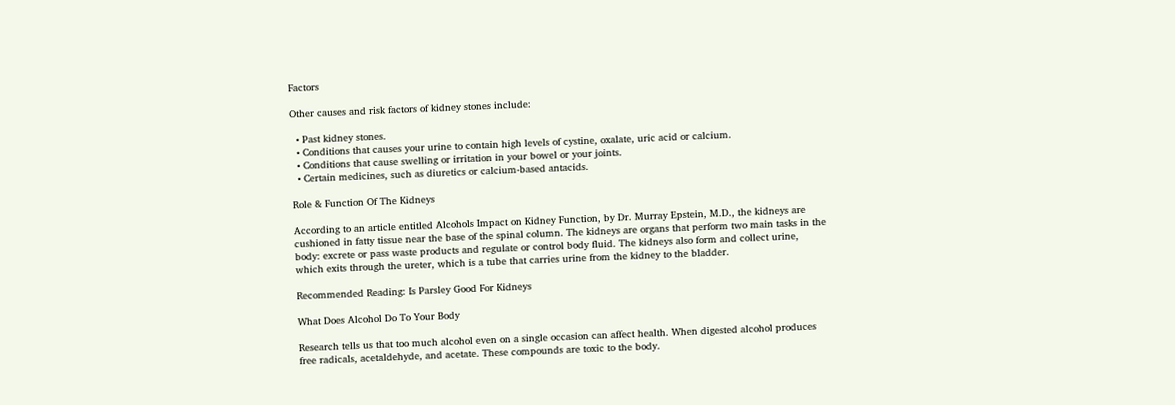Factors

Other causes and risk factors of kidney stones include:

  • Past kidney stones.
  • Conditions that causes your urine to contain high levels of cystine, oxalate, uric acid or calcium.
  • Conditions that cause swelling or irritation in your bowel or your joints.
  • Certain medicines, such as diuretics or calcium-based antacids.

Role & Function Of The Kidneys

According to an article entitled Alcohols Impact on Kidney Function, by Dr. Murray Epstein, M.D., the kidneys are cushioned in fatty tissue near the base of the spinal column. The kidneys are organs that perform two main tasks in the body: excrete or pass waste products and regulate or control body fluid. The kidneys also form and collect urine, which exits through the ureter, which is a tube that carries urine from the kidney to the bladder.

Recommended Reading: Is Parsley Good For Kidneys

What Does Alcohol Do To Your Body

Research tells us that too much alcohol even on a single occasion can affect health. When digested alcohol produces free radicals, acetaldehyde, and acetate. These compounds are toxic to the body.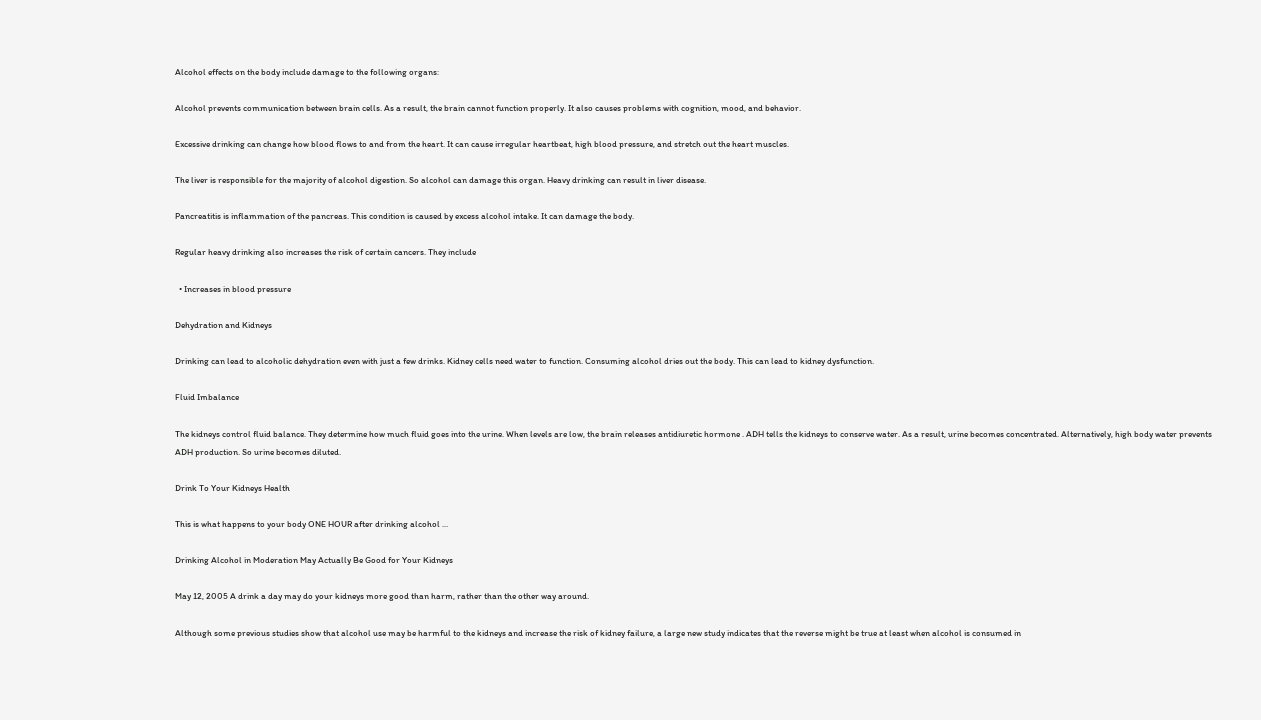Alcohol effects on the body include damage to the following organs:

Alcohol prevents communication between brain cells. As a result, the brain cannot function properly. It also causes problems with cognition, mood, and behavior.

Excessive drinking can change how blood flows to and from the heart. It can cause irregular heartbeat, high blood pressure, and stretch out the heart muscles.

The liver is responsible for the majority of alcohol digestion. So alcohol can damage this organ. Heavy drinking can result in liver disease.

Pancreatitis is inflammation of the pancreas. This condition is caused by excess alcohol intake. It can damage the body.

Regular heavy drinking also increases the risk of certain cancers. They include

  • Increases in blood pressure

Dehydration and Kidneys

Drinking can lead to alcoholic dehydration even with just a few drinks. Kidney cells need water to function. Consuming alcohol dries out the body. This can lead to kidney dysfunction.

Fluid Imbalance

The kidneys control fluid balance. They determine how much fluid goes into the urine. When levels are low, the brain releases antidiuretic hormone . ADH tells the kidneys to conserve water. As a result, urine becomes concentrated. Alternatively, high body water prevents ADH production. So urine becomes diluted.

Drink To Your Kidneys Health

This is what happens to your body ONE HOUR after drinking alcohol ...

Drinking Alcohol in Moderation May Actually Be Good for Your Kidneys

May 12, 2005 A drink a day may do your kidneys more good than harm, rather than the other way around.

Although some previous studies show that alcohol use may be harmful to the kidneys and increase the risk of kidney failure, a large new study indicates that the reverse might be true at least when alcohol is consumed in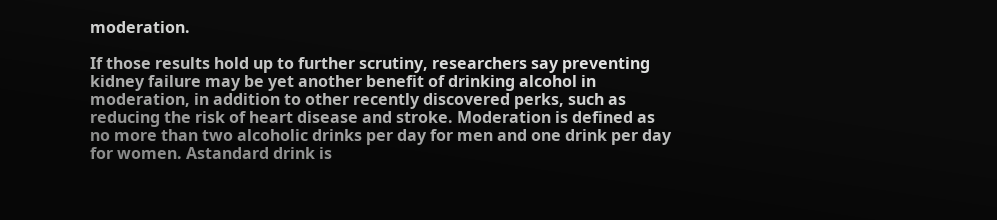moderation.

If those results hold up to further scrutiny, researchers say preventing kidney failure may be yet another benefit of drinking alcohol in moderation, in addition to other recently discovered perks, such as reducing the risk of heart disease and stroke. Moderation is defined as no more than two alcoholic drinks per day for men and one drink per day for women. Astandard drink is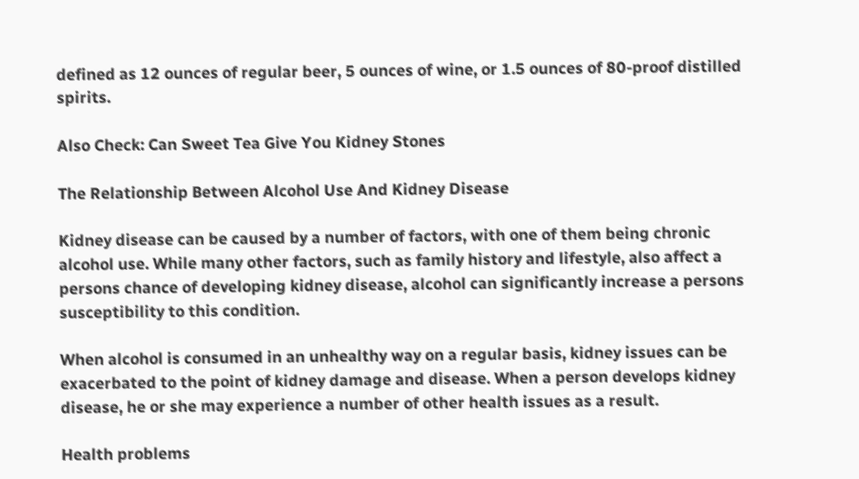defined as 12 ounces of regular beer, 5 ounces of wine, or 1.5 ounces of 80-proof distilled spirits.

Also Check: Can Sweet Tea Give You Kidney Stones

The Relationship Between Alcohol Use And Kidney Disease

Kidney disease can be caused by a number of factors, with one of them being chronic alcohol use. While many other factors, such as family history and lifestyle, also affect a persons chance of developing kidney disease, alcohol can significantly increase a persons susceptibility to this condition.

When alcohol is consumed in an unhealthy way on a regular basis, kidney issues can be exacerbated to the point of kidney damage and disease. When a person develops kidney disease, he or she may experience a number of other health issues as a result.

Health problems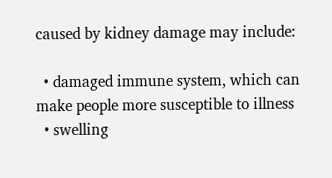caused by kidney damage may include:

  • damaged immune system, which can make people more susceptible to illness
  • swelling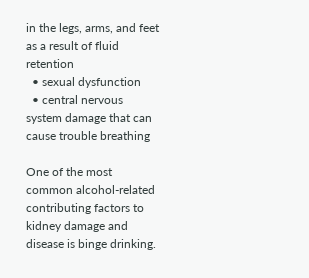in the legs, arms, and feet as a result of fluid retention
  • sexual dysfunction
  • central nervous system damage that can cause trouble breathing

One of the most common alcohol-related contributing factors to kidney damage and disease is binge drinking.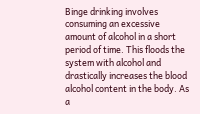Binge drinking involves consuming an excessive amount of alcohol in a short period of time. This floods the system with alcohol and drastically increases the blood alcohol content in the body. As a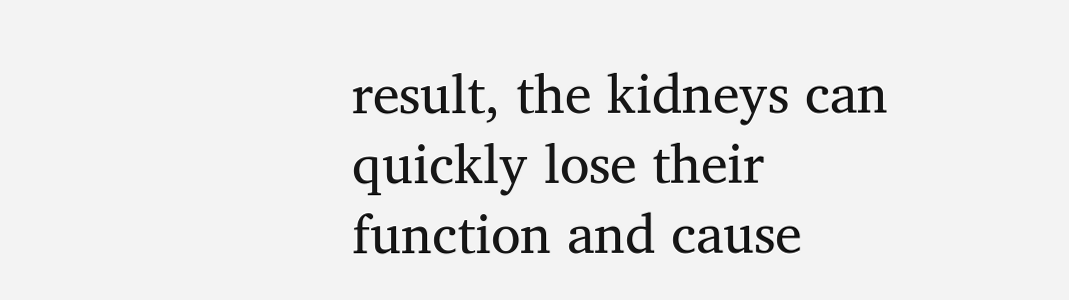result, the kidneys can quickly lose their function and cause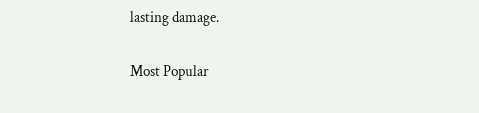lasting damage.


Most Popular